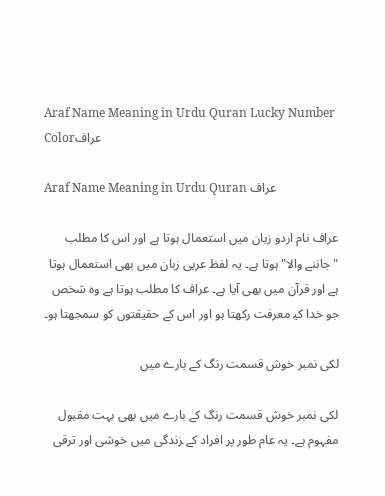Araf Name Meaning in Urdu Quran Lucky Number Colorعراف

Araf Name Meaning in Urdu Quran عراف

عراف نام اردو زبان میں استعمال ہوتا ہے اور اس کا مطلب "جاننے والا" ہوتا ہے۔ یہ لفظ عربی زبان میں بھی استعمال ہوتا ہے اور قرآن میں بھی آیا ہے۔ عراف کا مطلب ہوتا ہے وہ شخص جو خدا کی‍ معرفت رکھتا ہو اور اس کے حقیقتوں کو سمجھتا ہو۔

لکی نمبر خوش قسمت رنگ کے بارے میں

لکی نمبر خوش قسمت رنگ کے بارے میں بھی بہت مقبول مفہوم ہے۔ یہ عام طور پر افراد کے ‍زندگی میں خوشی اور ترقی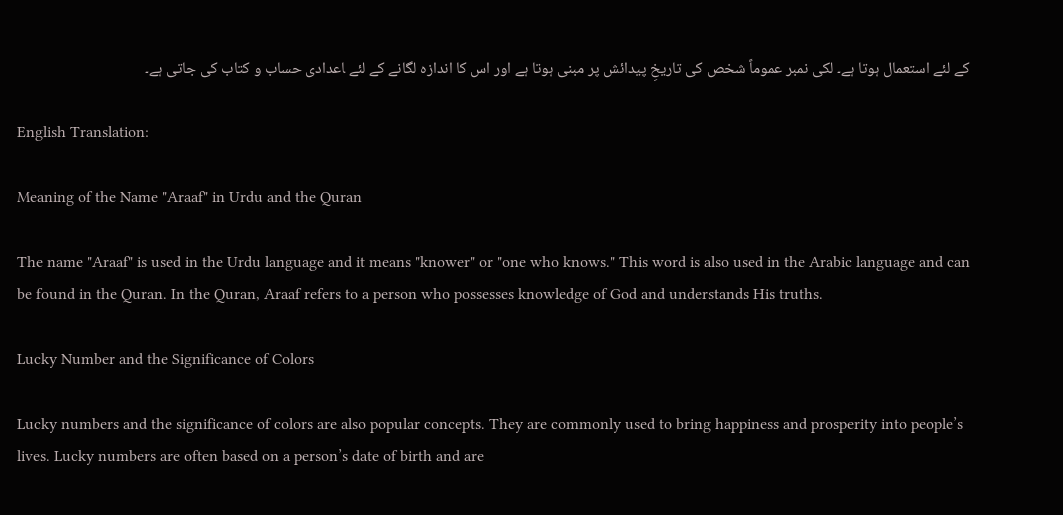کے لئے استعمال ہوتا‍ ہے۔ لکی نمبر عموماً شخص کی تاریخِ پیدائش پر مبنی ہوتا ہے اور اس کا اندازہ لگانے کے لئے ‍اعدادی حساب و کتاب کی جاتی ہے۔

English Translation:

Meaning of the Name "Araaf" in Urdu and the Quran

The name "Araaf" is used in the Urdu language and it means "knower" or "one who knows." This word is also used in the Arabic language and can be found in the Quran. In the Quran, Araaf refers to a person who possesses knowledge of God and understands His truths.

Lucky Number and the Significance of Colors

Lucky numbers and the significance of colors are also popular concepts. They are commonly used to bring happiness and prosperity into people’s lives. Lucky numbers are often based on a person’s date of birth and are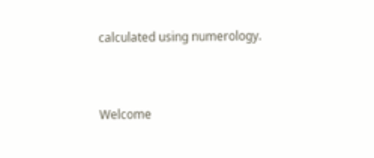calculated using numerology.


Welcome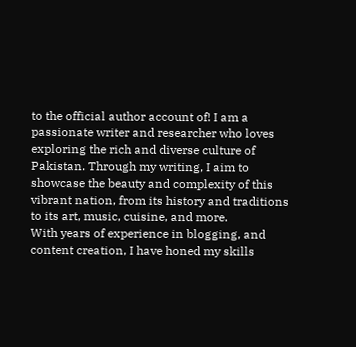to the official author account of! I am a passionate writer and researcher who loves exploring the rich and diverse culture of Pakistan. Through my writing, I aim to showcase the beauty and complexity of this vibrant nation, from its history and traditions to its art, music, cuisine, and more.
With years of experience in blogging, and content creation, I have honed my skills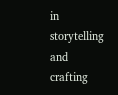in storytelling and crafting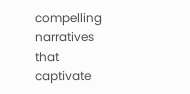compelling narratives that captivate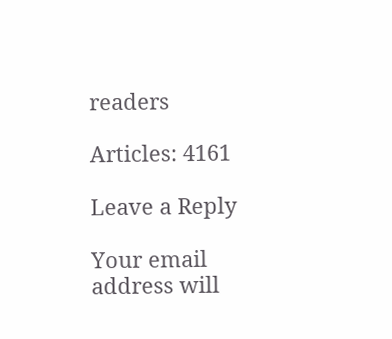readers

Articles: 4161

Leave a Reply

Your email address will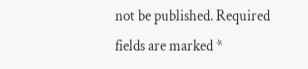not be published. Required fields are marked *